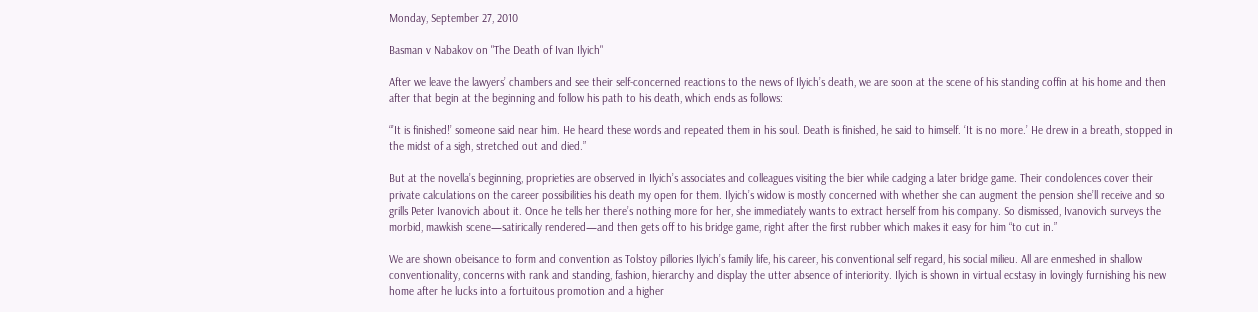Monday, September 27, 2010

Basman v Nabakov on "The Death of Ivan Ilyich"

After we leave the lawyers’ chambers and see their self-concerned reactions to the news of Ilyich’s death, we are soon at the scene of his standing coffin at his home and then after that begin at the beginning and follow his path to his death, which ends as follows:

“’It is finished!’ someone said near him. He heard these words and repeated them in his soul. Death is finished, he said to himself. ‘It is no more.’ He drew in a breath, stopped in the midst of a sigh, stretched out and died.”

But at the novella’s beginning, proprieties are observed in Ilyich’s associates and colleagues visiting the bier while cadging a later bridge game. Their condolences cover their private calculations on the career possibilities his death my open for them. Ilyich’s widow is mostly concerned with whether she can augment the pension she’ll receive and so grills Peter Ivanovich about it. Once he tells her there’s nothing more for her, she immediately wants to extract herself from his company. So dismissed, Ivanovich surveys the morbid, mawkish scene—satirically rendered—and then gets off to his bridge game, right after the first rubber which makes it easy for him “to cut in.”

We are shown obeisance to form and convention as Tolstoy pillories Ilyich’s family life, his career, his conventional self regard, his social milieu. All are enmeshed in shallow conventionality, concerns with rank and standing, fashion, hierarchy and display the utter absence of interiority. Ilyich is shown in virtual ecstasy in lovingly furnishing his new home after he lucks into a fortuitous promotion and a higher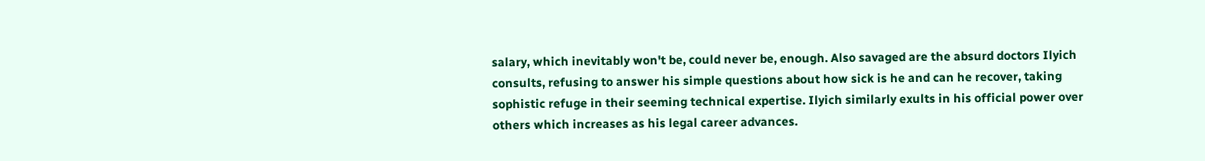salary, which inevitably won't be, could never be, enough. Also savaged are the absurd doctors Ilyich consults, refusing to answer his simple questions about how sick is he and can he recover, taking sophistic refuge in their seeming technical expertise. Ilyich similarly exults in his official power over others which increases as his legal career advances.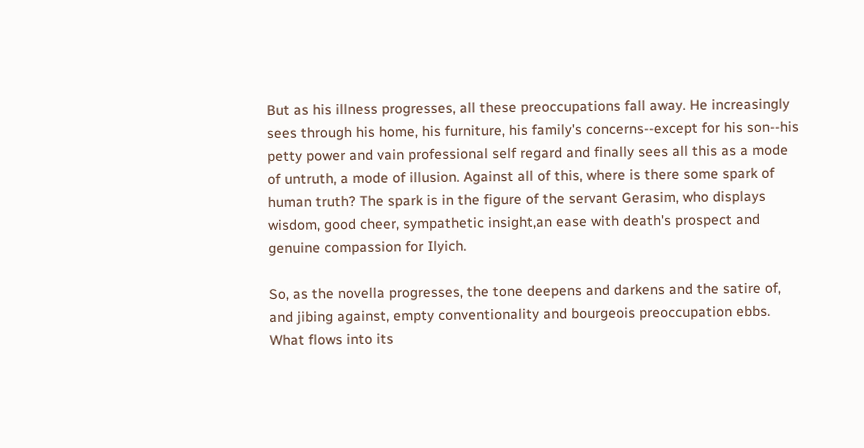But as his illness progresses, all these preoccupations fall away. He increasingly sees through his home, his furniture, his family's concerns--except for his son--his petty power and vain professional self regard and finally sees all this as a mode of untruth, a mode of illusion. Against all of this, where is there some spark of human truth? The spark is in the figure of the servant Gerasim, who displays wisdom, good cheer, sympathetic insight,an ease with death's prospect and genuine compassion for Ilyich.

So, as the novella progresses, the tone deepens and darkens and the satire of, and jibing against, empty conventionality and bourgeois preoccupation ebbs. What flows into its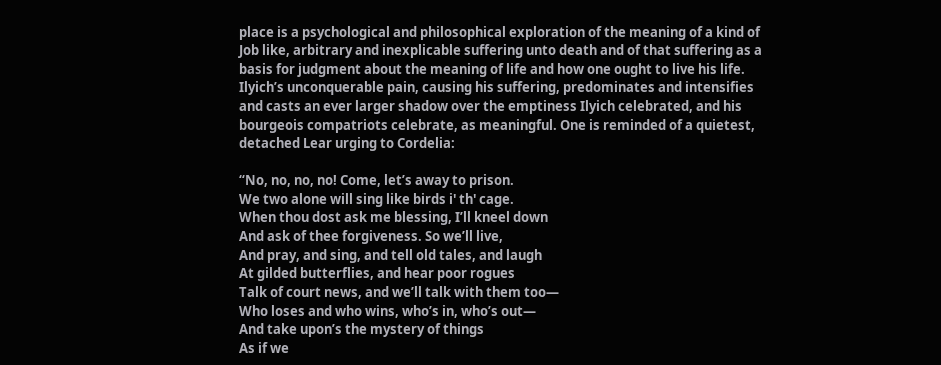place is a psychological and philosophical exploration of the meaning of a kind of Job like, arbitrary and inexplicable suffering unto death and of that suffering as a basis for judgment about the meaning of life and how one ought to live his life. Ilyich’s unconquerable pain, causing his suffering, predominates and intensifies and casts an ever larger shadow over the emptiness Ilyich celebrated, and his bourgeois compatriots celebrate, as meaningful. One is reminded of a quietest, detached Lear urging to Cordelia:

“No, no, no, no! Come, let’s away to prison.
We two alone will sing like birds i' th' cage.
When thou dost ask me blessing, I’ll kneel down
And ask of thee forgiveness. So we’ll live,
And pray, and sing, and tell old tales, and laugh
At gilded butterflies, and hear poor rogues
Talk of court news, and we’ll talk with them too—
Who loses and who wins, who’s in, who’s out—
And take upon’s the mystery of things
As if we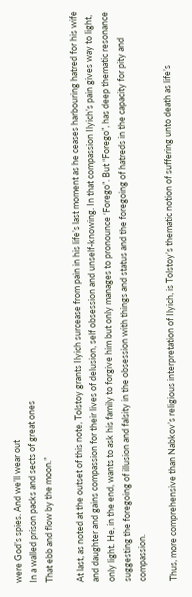were God’s spies. And we’ll wear out
In a walled prison packs and sects of great ones
That ebb and flow by the moon.”

At last, as noted at the outset of this note, Tolstoy grants Ilyich surcease from pain in his life’s last moment as he ceases harbouring hatred for his wife and daughter and gains compassion for their lives of delusion, self obsession and unself-knowing. In that compassion Ilyich’s pain gives way to light, only light. He, in the end, wants to ask his family to forgive him but only manages to pronounce ‘Forego”. But “Forego”, has deep thematic resonance suggesting the foregoing of illusion and falsity in the obsession with things and status and the foregoing of hatreds in the capacity for pity and compassion.

Thus, more comprehensive than Nabkov’s religious interpretation of Ilyich, is Tolstoy’s thematic notion of suffering unto death as life’s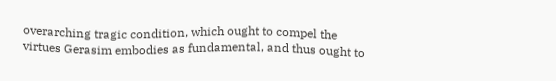overarching tragic condition, which ought to compel the virtues Gerasim embodies as fundamental, and thus ought to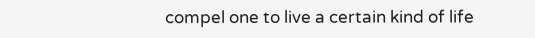compel one to live a certain kind of life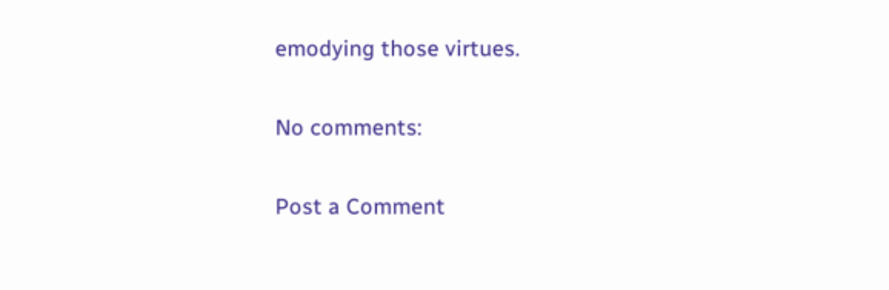emodying those virtues.

No comments:

Post a Comment